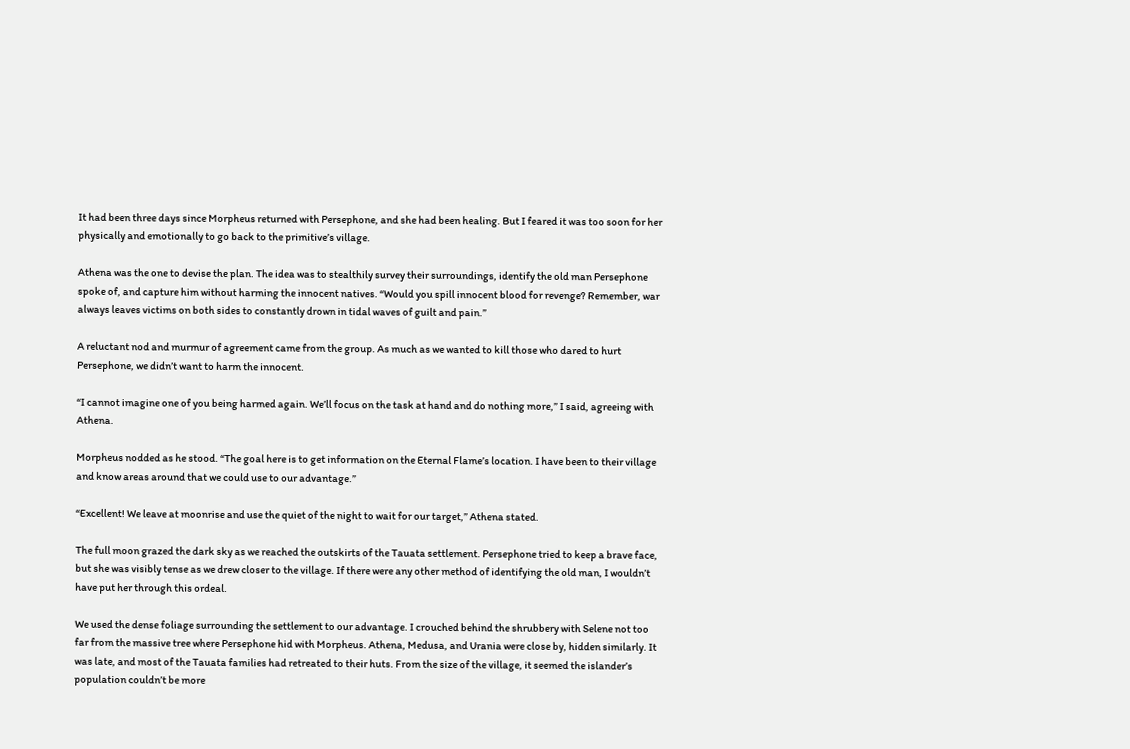It had been three days since Morpheus returned with Persephone, and she had been healing. But I feared it was too soon for her physically and emotionally to go back to the primitive’s village.

Athena was the one to devise the plan. The idea was to stealthily survey their surroundings, identify the old man Persephone spoke of, and capture him without harming the innocent natives. “Would you spill innocent blood for revenge? Remember, war always leaves victims on both sides to constantly drown in tidal waves of guilt and pain.”

A reluctant nod and murmur of agreement came from the group. As much as we wanted to kill those who dared to hurt Persephone, we didn’t want to harm the innocent.

“I cannot imagine one of you being harmed again. We’ll focus on the task at hand and do nothing more,” I said, agreeing with Athena.

Morpheus nodded as he stood. “The goal here is to get information on the Eternal Flame’s location. I have been to their village and know areas around that we could use to our advantage.”

“Excellent! We leave at moonrise and use the quiet of the night to wait for our target,” Athena stated.

The full moon grazed the dark sky as we reached the outskirts of the Tauata settlement. Persephone tried to keep a brave face, but she was visibly tense as we drew closer to the village. If there were any other method of identifying the old man, I wouldn’t have put her through this ordeal.

We used the dense foliage surrounding the settlement to our advantage. I crouched behind the shrubbery with Selene not too far from the massive tree where Persephone hid with Morpheus. Athena, Medusa, and Urania were close by, hidden similarly. It was late, and most of the Tauata families had retreated to their huts. From the size of the village, it seemed the islander’s population couldn’t be more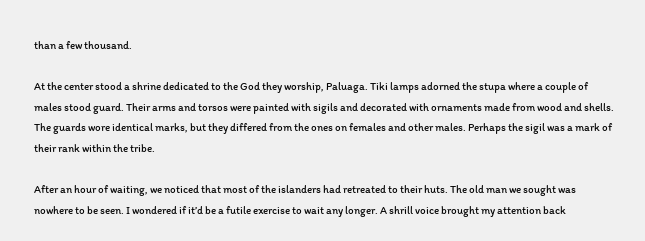than a few thousand.

At the center stood a shrine dedicated to the God they worship, Paluaga. Tiki lamps adorned the stupa where a couple of males stood guard. Their arms and torsos were painted with sigils and decorated with ornaments made from wood and shells. The guards wore identical marks, but they differed from the ones on females and other males. Perhaps the sigil was a mark of their rank within the tribe.

After an hour of waiting, we noticed that most of the islanders had retreated to their huts. The old man we sought was nowhere to be seen. I wondered if it’d be a futile exercise to wait any longer. A shrill voice brought my attention back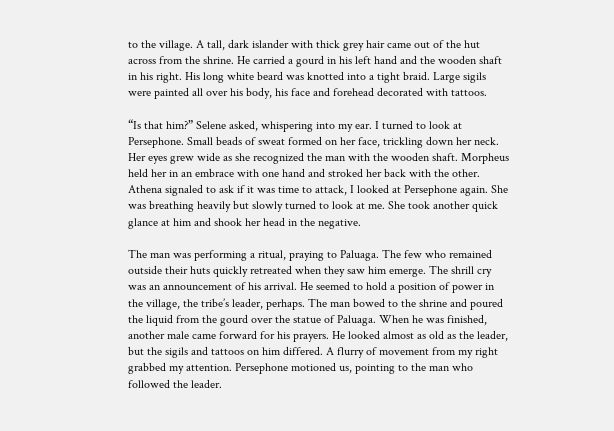to the village. A tall, dark islander with thick grey hair came out of the hut across from the shrine. He carried a gourd in his left hand and the wooden shaft in his right. His long white beard was knotted into a tight braid. Large sigils were painted all over his body, his face and forehead decorated with tattoos.

“Is that him?” Selene asked, whispering into my ear. I turned to look at Persephone. Small beads of sweat formed on her face, trickling down her neck. Her eyes grew wide as she recognized the man with the wooden shaft. Morpheus held her in an embrace with one hand and stroked her back with the other. Athena signaled to ask if it was time to attack, I looked at Persephone again. She was breathing heavily but slowly turned to look at me. She took another quick glance at him and shook her head in the negative.

The man was performing a ritual, praying to Paluaga. The few who remained outside their huts quickly retreated when they saw him emerge. The shrill cry was an announcement of his arrival. He seemed to hold a position of power in the village, the tribe’s leader, perhaps. The man bowed to the shrine and poured the liquid from the gourd over the statue of Paluaga. When he was finished, another male came forward for his prayers. He looked almost as old as the leader, but the sigils and tattoos on him differed. A flurry of movement from my right grabbed my attention. Persephone motioned us, pointing to the man who followed the leader.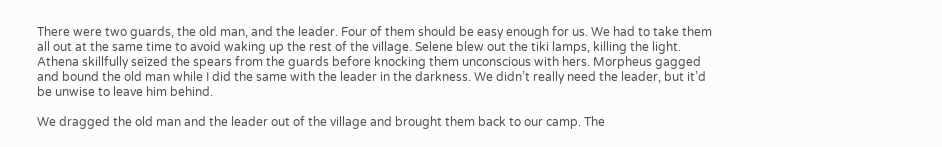There were two guards, the old man, and the leader. Four of them should be easy enough for us. We had to take them all out at the same time to avoid waking up the rest of the village. Selene blew out the tiki lamps, killing the light. Athena skillfully seized the spears from the guards before knocking them unconscious with hers. Morpheus gagged and bound the old man while I did the same with the leader in the darkness. We didn’t really need the leader, but it’d be unwise to leave him behind.

We dragged the old man and the leader out of the village and brought them back to our camp. The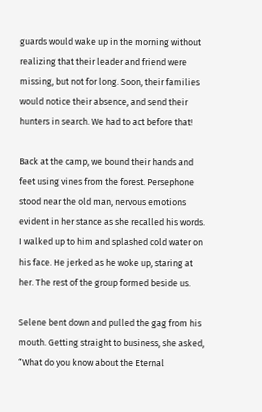guards would wake up in the morning without realizing that their leader and friend were missing, but not for long. Soon, their families would notice their absence, and send their hunters in search. We had to act before that!

Back at the camp, we bound their hands and feet using vines from the forest. Persephone stood near the old man, nervous emotions evident in her stance as she recalled his words. I walked up to him and splashed cold water on his face. He jerked as he woke up, staring at her. The rest of the group formed beside us.

Selene bent down and pulled the gag from his mouth. Getting straight to business, she asked, “What do you know about the Eternal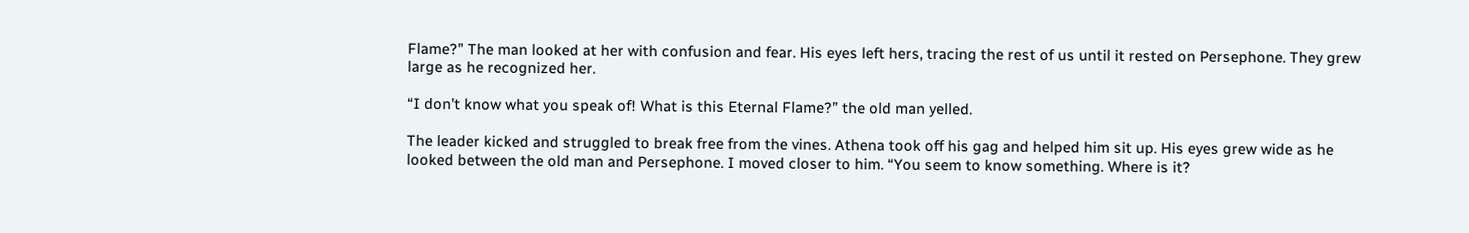Flame?” The man looked at her with confusion and fear. His eyes left hers, tracing the rest of us until it rested on Persephone. They grew large as he recognized her.

“I don’t know what you speak of! What is this Eternal Flame?” the old man yelled.

The leader kicked and struggled to break free from the vines. Athena took off his gag and helped him sit up. His eyes grew wide as he looked between the old man and Persephone. I moved closer to him. “You seem to know something. Where is it?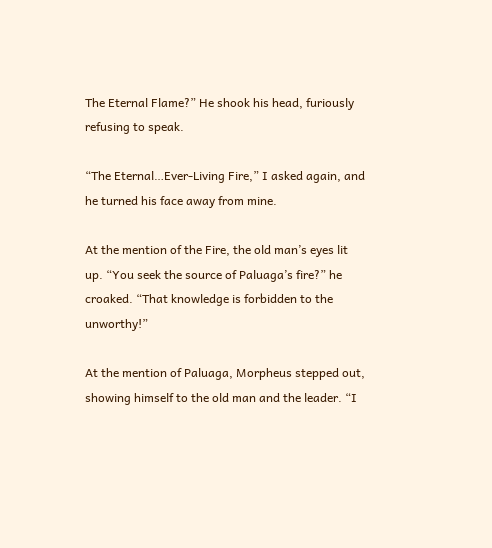The Eternal Flame?” He shook his head, furiously refusing to speak.

“The Eternal…Ever-Living Fire,” I asked again, and he turned his face away from mine.

At the mention of the Fire, the old man’s eyes lit up. “You seek the source of Paluaga’s fire?” he croaked. “That knowledge is forbidden to the unworthy!”

At the mention of Paluaga, Morpheus stepped out, showing himself to the old man and the leader. “I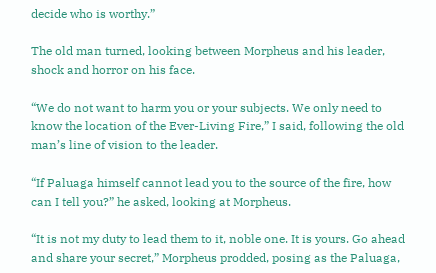decide who is worthy.”

The old man turned, looking between Morpheus and his leader, shock and horror on his face.

“We do not want to harm you or your subjects. We only need to know the location of the Ever-Living Fire,” I said, following the old man’s line of vision to the leader.

“If Paluaga himself cannot lead you to the source of the fire, how can I tell you?” he asked, looking at Morpheus.

“It is not my duty to lead them to it, noble one. It is yours. Go ahead and share your secret,” Morpheus prodded, posing as the Paluaga,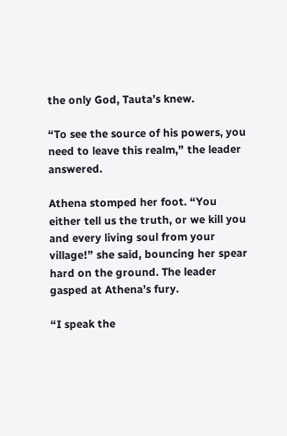the only God, Tauta’s knew.

“To see the source of his powers, you need to leave this realm,” the leader answered.

Athena stomped her foot. “You either tell us the truth, or we kill you and every living soul from your village!” she said, bouncing her spear hard on the ground. The leader gasped at Athena’s fury.

“I speak the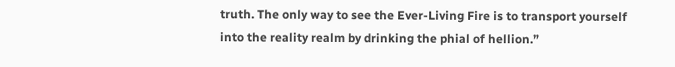truth. The only way to see the Ever-Living Fire is to transport yourself into the reality realm by drinking the phial of hellion.”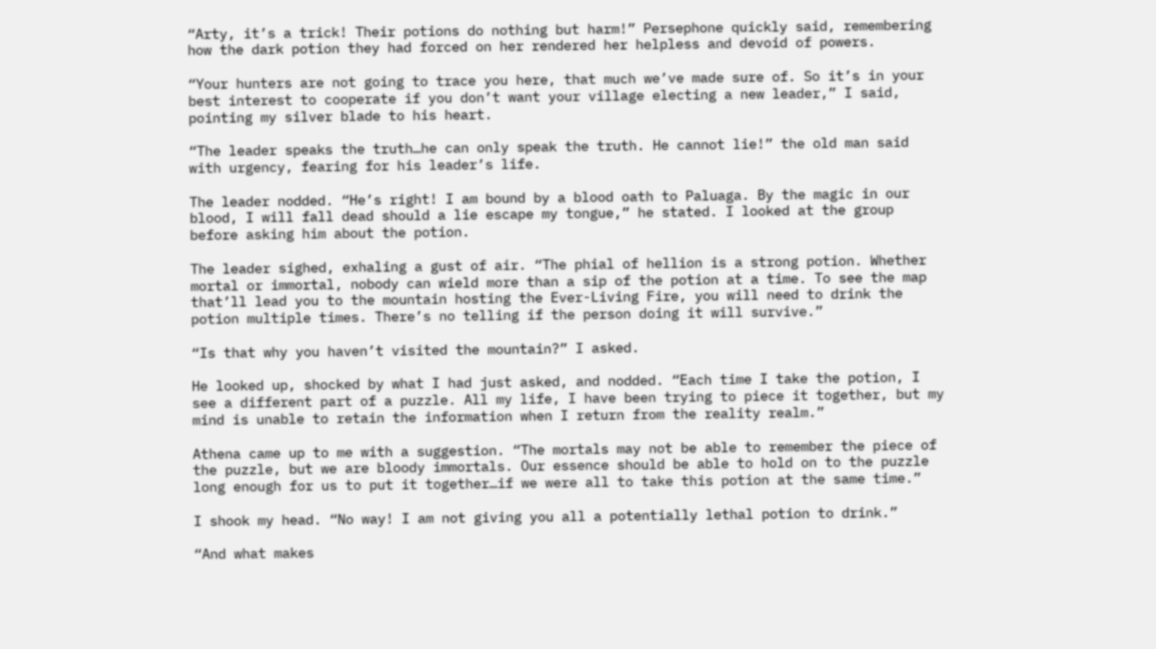“Arty, it’s a trick! Their potions do nothing but harm!” Persephone quickly said, remembering how the dark potion they had forced on her rendered her helpless and devoid of powers.

“Your hunters are not going to trace you here, that much we’ve made sure of. So it’s in your best interest to cooperate if you don’t want your village electing a new leader,” I said, pointing my silver blade to his heart.

“The leader speaks the truth…he can only speak the truth. He cannot lie!” the old man said with urgency, fearing for his leader’s life.

The leader nodded. “He’s right! I am bound by a blood oath to Paluaga. By the magic in our blood, I will fall dead should a lie escape my tongue,” he stated. I looked at the group before asking him about the potion.

The leader sighed, exhaling a gust of air. “The phial of hellion is a strong potion. Whether mortal or immortal, nobody can wield more than a sip of the potion at a time. To see the map that’ll lead you to the mountain hosting the Ever-Living Fire, you will need to drink the potion multiple times. There’s no telling if the person doing it will survive.”

“Is that why you haven’t visited the mountain?” I asked.

He looked up, shocked by what I had just asked, and nodded. “Each time I take the potion, I see a different part of a puzzle. All my life, I have been trying to piece it together, but my mind is unable to retain the information when I return from the reality realm.”

Athena came up to me with a suggestion. “The mortals may not be able to remember the piece of the puzzle, but we are bloody immortals. Our essence should be able to hold on to the puzzle long enough for us to put it together…if we were all to take this potion at the same time.”

I shook my head. “No way! I am not giving you all a potentially lethal potion to drink.”

“And what makes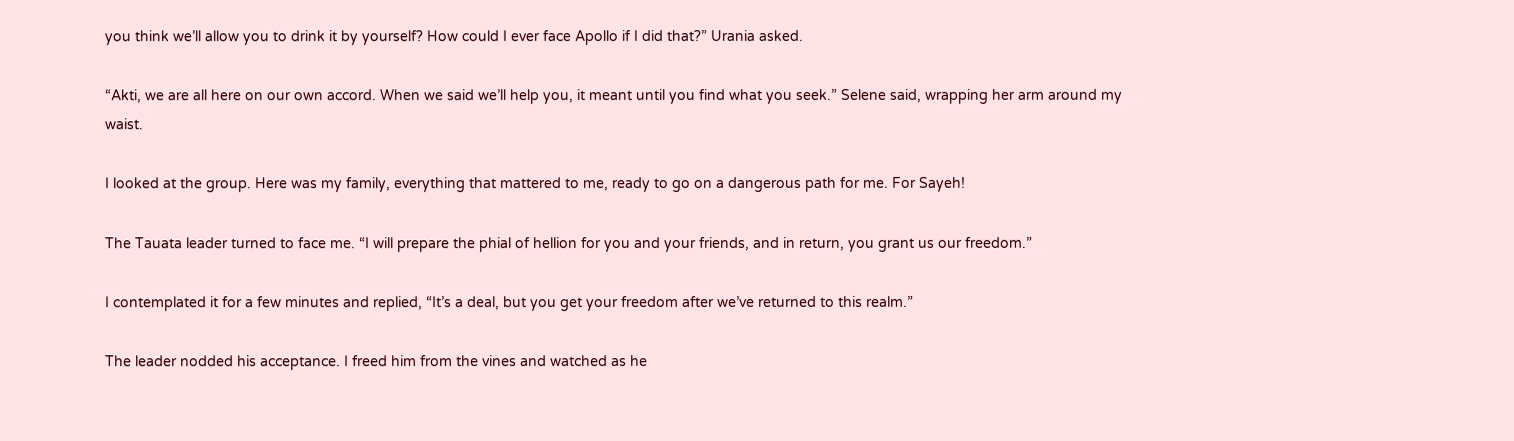you think we’ll allow you to drink it by yourself? How could I ever face Apollo if I did that?” Urania asked.

“Akti, we are all here on our own accord. When we said we’ll help you, it meant until you find what you seek.” Selene said, wrapping her arm around my waist.

I looked at the group. Here was my family, everything that mattered to me, ready to go on a dangerous path for me. For Sayeh!

The Tauata leader turned to face me. “I will prepare the phial of hellion for you and your friends, and in return, you grant us our freedom.”

I contemplated it for a few minutes and replied, “It’s a deal, but you get your freedom after we’ve returned to this realm.”

The leader nodded his acceptance. I freed him from the vines and watched as he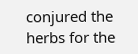conjured the herbs for the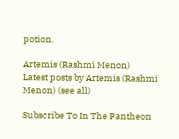potion.

Artemis (Rashmi Menon)
Latest posts by Artemis (Rashmi Menon) (see all)

Subscribe To In The Pantheon